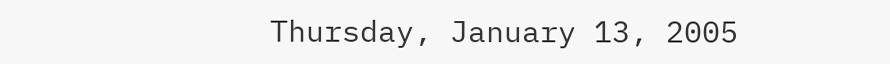Thursday, January 13, 2005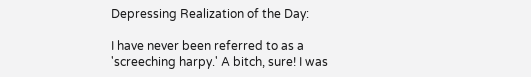Depressing Realization of the Day:

I have never been referred to as a 'screeching harpy.' A bitch, sure! I was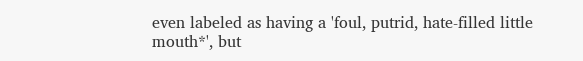even labeled as having a 'foul, putrid, hate-filled little mouth*', but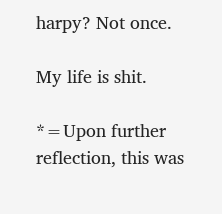harpy? Not once.

My life is shit.

*=Upon further reflection, this was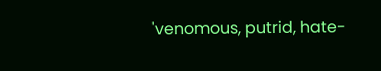'venomous, putrid, hate-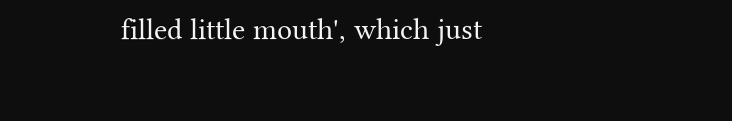filled little mouth', which just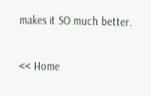makes it SO much better.


<< Home